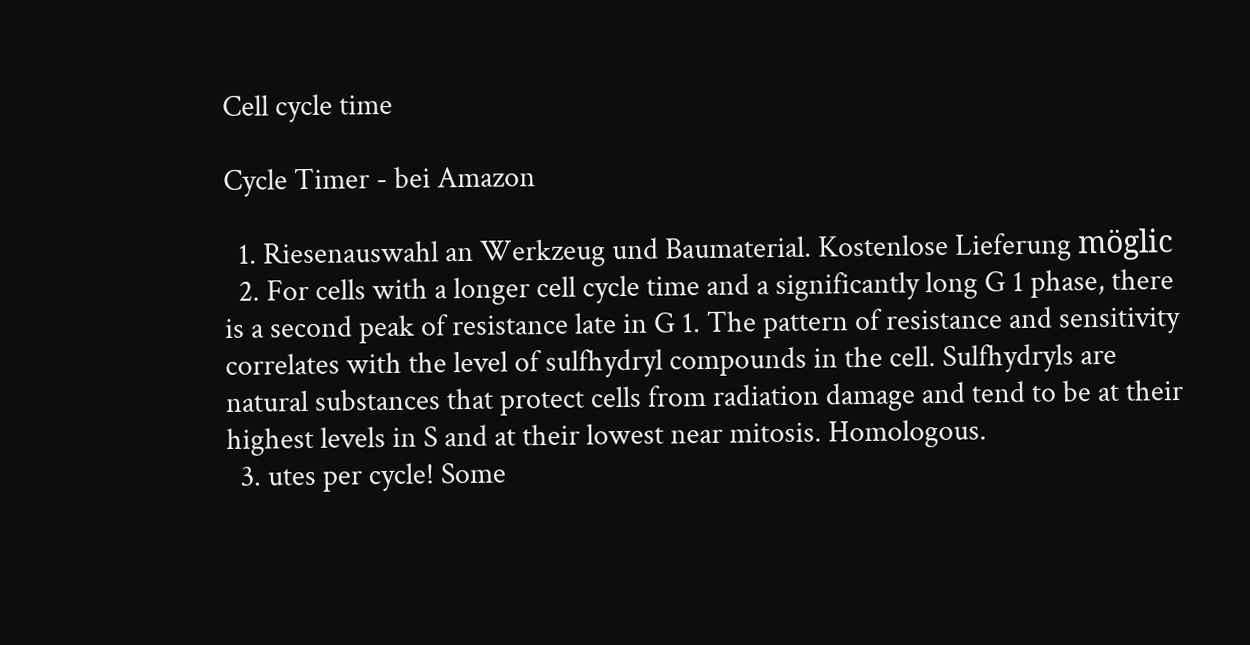Cell cycle time

Cycle Timer - bei Amazon

  1. Riesenauswahl an Werkzeug und Baumaterial. Kostenlose Lieferung möglic
  2. For cells with a longer cell cycle time and a significantly long G 1 phase, there is a second peak of resistance late in G 1. The pattern of resistance and sensitivity correlates with the level of sulfhydryl compounds in the cell. Sulfhydryls are natural substances that protect cells from radiation damage and tend to be at their highest levels in S and at their lowest near mitosis. Homologous.
  3. utes per cycle! Some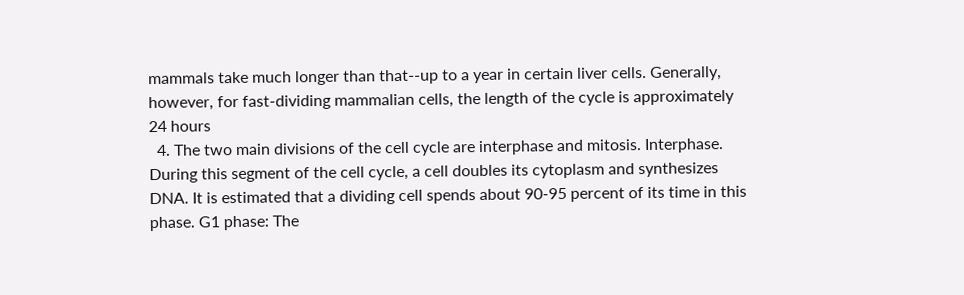mammals take much longer than that--up to a year in certain liver cells. Generally, however, for fast-dividing mammalian cells, the length of the cycle is approximately 24 hours
  4. The two main divisions of the cell cycle are interphase and mitosis. Interphase. During this segment of the cell cycle, a cell doubles its cytoplasm and synthesizes DNA. It is estimated that a dividing cell spends about 90-95 percent of its time in this phase. G1 phase: The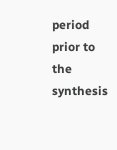period prior to the synthesis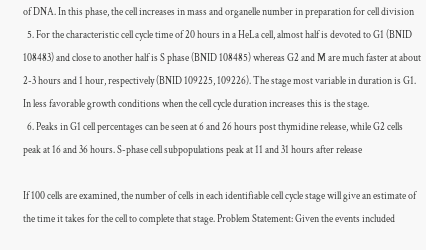of DNA. In this phase, the cell increases in mass and organelle number in preparation for cell division
  5. For the characteristic cell cycle time of 20 hours in a HeLa cell, almost half is devoted to G1 (BNID 108483) and close to another half is S phase (BNID 108485) whereas G2 and M are much faster at about 2-3 hours and 1 hour, respectively (BNID 109225, 109226). The stage most variable in duration is G1. In less favorable growth conditions when the cell cycle duration increases this is the stage.
  6. Peaks in G1 cell percentages can be seen at 6 and 26 hours post thymidine release, while G2 cells peak at 16 and 36 hours. S-phase cell subpopulations peak at 11 and 31 hours after release

If 100 cells are examined, the number of cells in each identifiable cell cycle stage will give an estimate of the time it takes for the cell to complete that stage. Problem Statement: Given the events included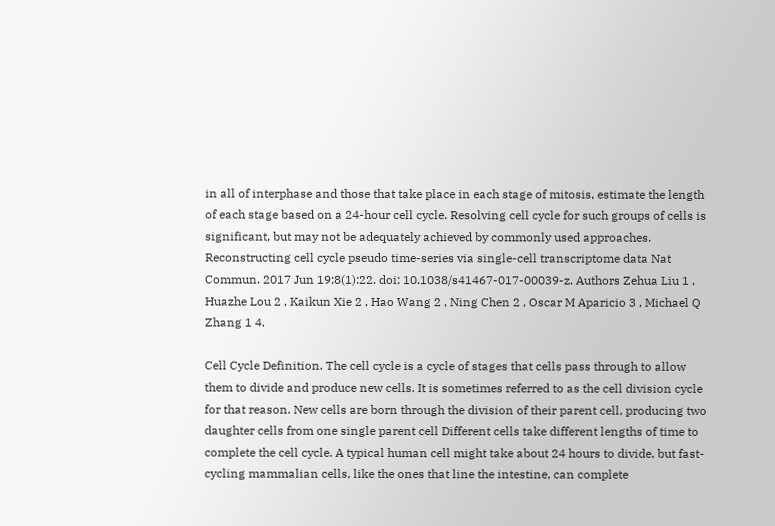in all of interphase and those that take place in each stage of mitosis, estimate the length of each stage based on a 24-hour cell cycle. Resolving cell cycle for such groups of cells is significant, but may not be adequately achieved by commonly used approaches. Reconstructing cell cycle pseudo time-series via single-cell transcriptome data Nat Commun. 2017 Jun 19;8(1):22. doi: 10.1038/s41467-017-00039-z. Authors Zehua Liu 1 , Huazhe Lou 2 , Kaikun Xie 2 , Hao Wang 2 , Ning Chen 2 , Oscar M Aparicio 3 , Michael Q Zhang 1 4.

Cell Cycle Definition. The cell cycle is a cycle of stages that cells pass through to allow them to divide and produce new cells. It is sometimes referred to as the cell division cycle for that reason. New cells are born through the division of their parent cell, producing two daughter cells from one single parent cell Different cells take different lengths of time to complete the cell cycle. A typical human cell might take about 24 hours to divide, but fast-cycling mammalian cells, like the ones that line the intestine, can complete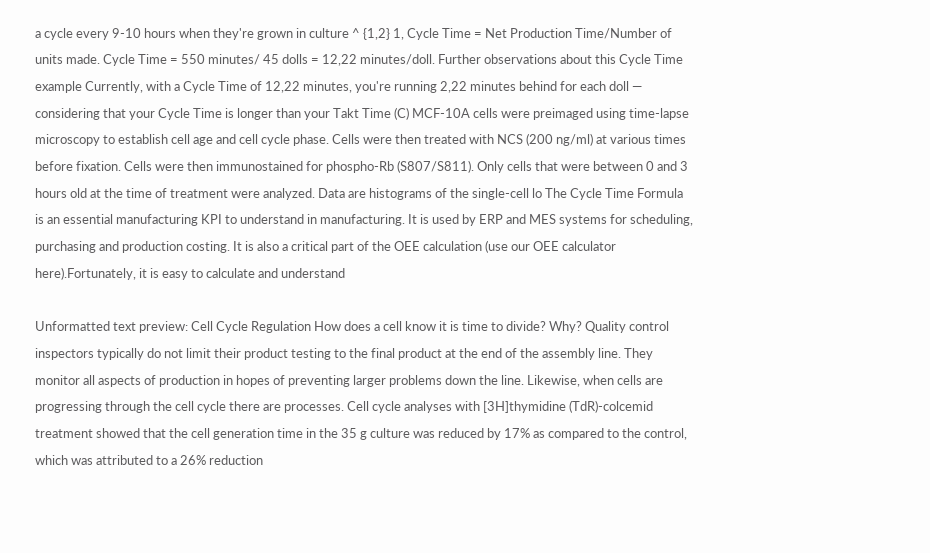a cycle every 9-10 hours when they're grown in culture ^ {1,2} 1, Cycle Time = Net Production Time/Number of units made. Cycle Time = 550 minutes/ 45 dolls = 12,22 minutes/doll. Further observations about this Cycle Time example Currently, with a Cycle Time of 12,22 minutes, you're running 2,22 minutes behind for each doll — considering that your Cycle Time is longer than your Takt Time (C) MCF-10A cells were preimaged using time-lapse microscopy to establish cell age and cell cycle phase. Cells were then treated with NCS (200 ng/ml) at various times before fixation. Cells were then immunostained for phospho-Rb (S807/S811). Only cells that were between 0 and 3 hours old at the time of treatment were analyzed. Data are histograms of the single-cell lo The Cycle Time Formula is an essential manufacturing KPI to understand in manufacturing. It is used by ERP and MES systems for scheduling, purchasing and production costing. It is also a critical part of the OEE calculation (use our OEE calculator here).Fortunately, it is easy to calculate and understand

Unformatted text preview: Cell Cycle Regulation How does a cell know it is time to divide? Why? Quality control inspectors typically do not limit their product testing to the final product at the end of the assembly line. They monitor all aspects of production in hopes of preventing larger problems down the line. Likewise, when cells are progressing through the cell cycle there are processes. Cell cycle analyses with [3H]thymidine (TdR)-colcemid treatment showed that the cell generation time in the 35 g culture was reduced by 17% as compared to the control, which was attributed to a 26% reduction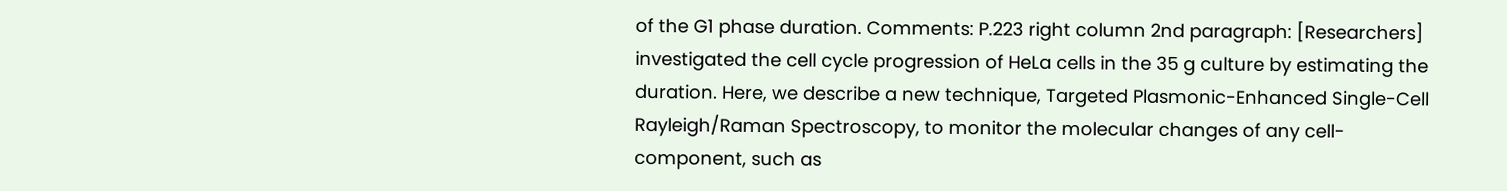of the G1 phase duration. Comments: P.223 right column 2nd paragraph: [Researchers] investigated the cell cycle progression of HeLa cells in the 35 g culture by estimating the duration. Here, we describe a new technique, Targeted Plasmonic-Enhanced Single-Cell Rayleigh/Raman Spectroscopy, to monitor the molecular changes of any cell-component, such as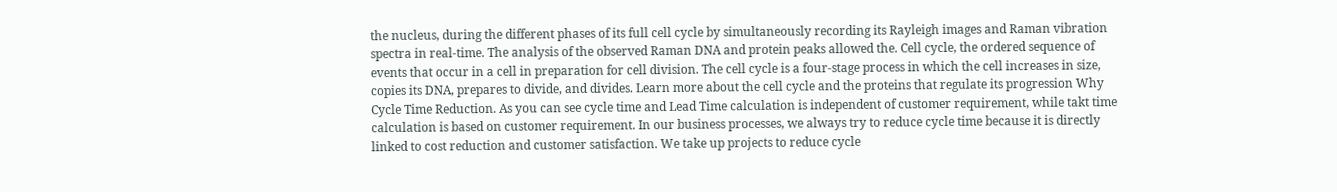the nucleus, during the different phases of its full cell cycle by simultaneously recording its Rayleigh images and Raman vibration spectra in real-time. The analysis of the observed Raman DNA and protein peaks allowed the. Cell cycle, the ordered sequence of events that occur in a cell in preparation for cell division. The cell cycle is a four-stage process in which the cell increases in size, copies its DNA, prepares to divide, and divides. Learn more about the cell cycle and the proteins that regulate its progression Why Cycle Time Reduction. As you can see cycle time and Lead Time calculation is independent of customer requirement, while takt time calculation is based on customer requirement. In our business processes, we always try to reduce cycle time because it is directly linked to cost reduction and customer satisfaction. We take up projects to reduce cycle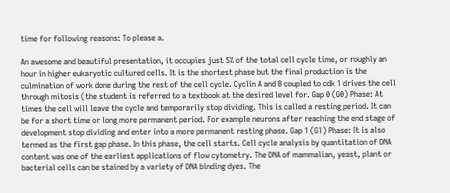time for following reasons: To please a.

An awesome and beautiful presentation, it occupies just 5% of the total cell cycle time, or roughly an hour in higher eukaryotic cultured cells. It is the shortest phase but the final production is the culmination of work done during the rest of the cell cycle. Cyclin A and B coupled to cdk 1 drives the cell through mitosis (the student is referred to a textbook at the desired level for. Gap 0 (G0) Phase: At times the cell will leave the cycle and temporarily stop dividing. This is called a resting period. It can be for a short time or long more permanent period. For example neurons after reaching the end stage of development stop dividing and enter into a more permanent resting phase. Gap 1 (G1) Phase: It is also termed as the first gap phase. In this phase, the cell starts. Cell cycle analysis by quantitation of DNA content was one of the earliest applications of flow cytometry. The DNA of mammalian, yeast, plant or bacterial cells can be stained by a variety of DNA binding dyes. The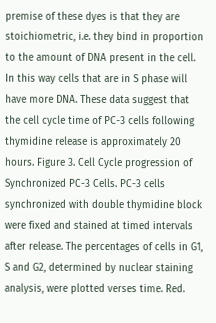premise of these dyes is that they are stoichiometric, i.e. they bind in proportion to the amount of DNA present in the cell. In this way cells that are in S phase will have more DNA. These data suggest that the cell cycle time of PC-3 cells following thymidine release is approximately 20 hours. Figure 3. Cell Cycle progression of Synchronized PC-3 Cells. PC-3 cells synchronized with double thymidine block were fixed and stained at timed intervals after release. The percentages of cells in G1, S and G2, determined by nuclear staining analysis, were plotted verses time. Red.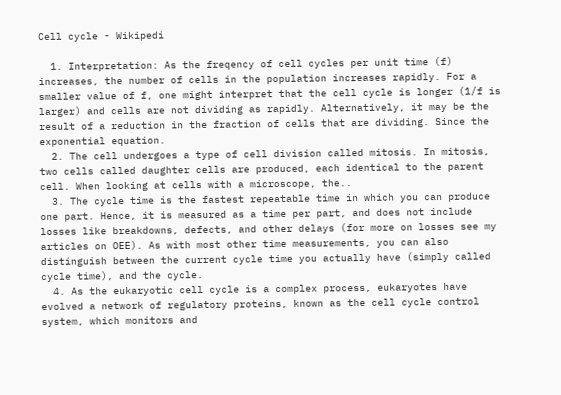Cell cycle - Wikipedi

  1. Interpretation: As the freqency of cell cycles per unit time (f) increases, the number of cells in the population increases rapidly. For a smaller value of f, one might interpret that the cell cycle is longer (1/f is larger) and cells are not dividing as rapidly. Alternatively, it may be the result of a reduction in the fraction of cells that are dividing. Since the exponential equation.
  2. The cell undergoes a type of cell division called mitosis. In mitosis, two cells called daughter cells are produced, each identical to the parent cell. When looking at cells with a microscope, the..
  3. The cycle time is the fastest repeatable time in which you can produce one part. Hence, it is measured as a time per part, and does not include losses like breakdowns, defects, and other delays (for more on losses see my articles on OEE). As with most other time measurements, you can also distinguish between the current cycle time you actually have (simply called cycle time), and the cycle.
  4. As the eukaryotic cell cycle is a complex process, eukaryotes have evolved a network of regulatory proteins, known as the cell cycle control system, which monitors and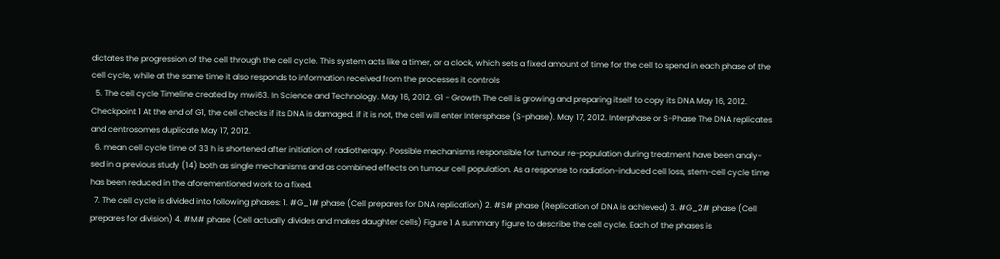dictates the progression of the cell through the cell cycle. This system acts like a timer, or a clock, which sets a fixed amount of time for the cell to spend in each phase of the cell cycle, while at the same time it also responds to information received from the processes it controls
  5. The cell cycle Timeline created by mwi63. In Science and Technology. May 16, 2012. G1 - Growth The cell is growing and preparing itself to copy its DNA May 16, 2012. Checkpoint 1 At the end of G1, the cell checks if its DNA is damaged. if it is not, the cell will enter Intersphase (S-phase). May 17, 2012. Interphase or S-Phase The DNA replicates and centrosomes duplicate May 17, 2012.
  6. mean cell cycle time of 33 h is shortened after initiation of radiotherapy. Possible mechanisms responsible for tumour re-population during treatment have been analy-sed in a previous study (14) both as single mechanisms and as combined effects on tumour cell population. As a response to radiation-induced cell loss, stem-cell cycle time has been reduced in the aforementioned work to a fixed.
  7. The cell cycle is divided into following phases: 1. #G_1# phase (Cell prepares for DNA replication) 2. #S# phase (Replication of DNA is achieved) 3. #G_2# phase (Cell prepares for division) 4. #M# phase (Cell actually divides and makes daughter cells) Figure 1 A summary figure to describe the cell cycle. Each of the phases is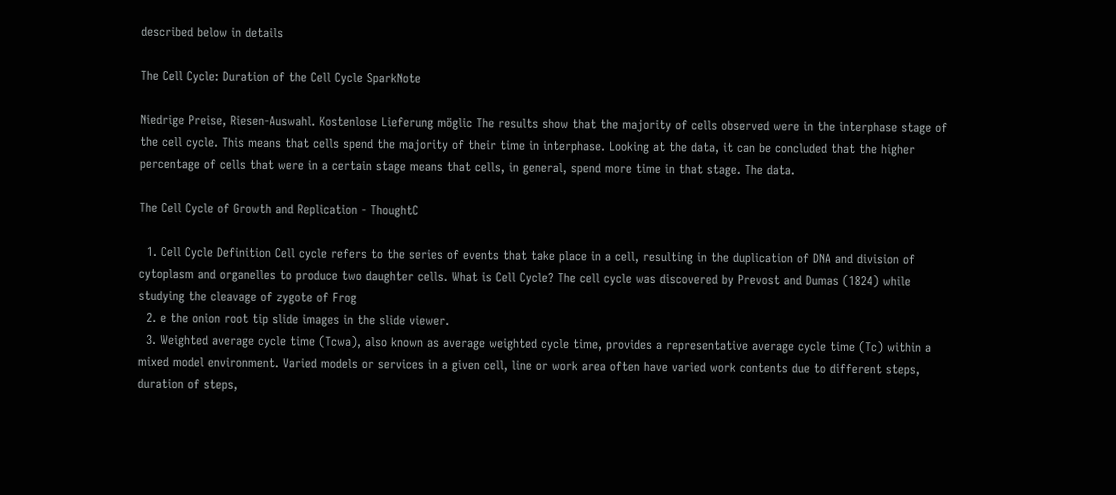described below in details

The Cell Cycle: Duration of the Cell Cycle SparkNote

Niedrige Preise, Riesen-Auswahl. Kostenlose Lieferung möglic The results show that the majority of cells observed were in the interphase stage of the cell cycle. This means that cells spend the majority of their time in interphase. Looking at the data, it can be concluded that the higher percentage of cells that were in a certain stage means that cells, in general, spend more time in that stage. The data.

The Cell Cycle of Growth and Replication - ThoughtC

  1. Cell Cycle Definition Cell cycle refers to the series of events that take place in a cell, resulting in the duplication of DNA and division of cytoplasm and organelles to produce two daughter cells. What is Cell Cycle? The cell cycle was discovered by Prevost and Dumas (1824) while studying the cleavage of zygote of Frog
  2. e the onion root tip slide images in the slide viewer.
  3. Weighted average cycle time (Tcwa), also known as average weighted cycle time, provides a representative average cycle time (Tc) within a mixed model environment. Varied models or services in a given cell, line or work area often have varied work contents due to different steps, duration of steps,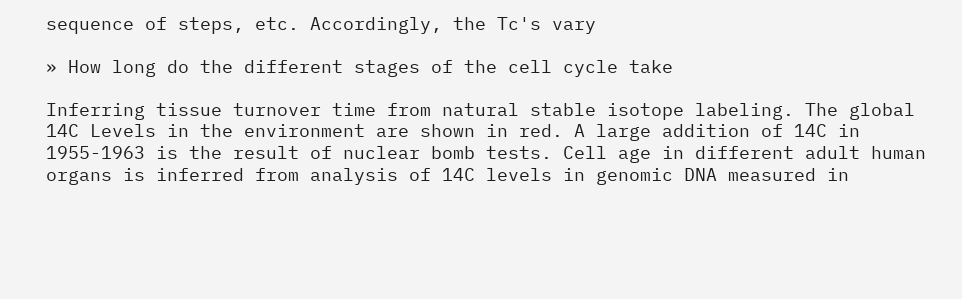sequence of steps, etc. Accordingly, the Tc's vary

» How long do the different stages of the cell cycle take

Inferring tissue turnover time from natural stable isotope labeling. The global 14C Levels in the environment are shown in red. A large addition of 14C in 1955-1963 is the result of nuclear bomb tests. Cell age in different adult human organs is inferred from analysis of 14C levels in genomic DNA measured in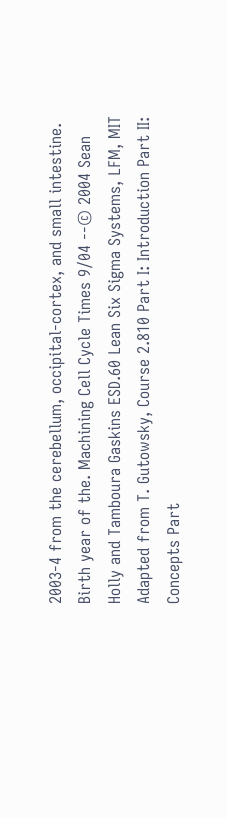2003-4 from the cerebellum, occipital-cortex, and small intestine. Birth year of the. Machining Cell Cycle Times 9/04 --© 2004 Sean Holly and Tamboura Gaskins ESD.60 Lean Six Sigma Systems, LFM, MIT Adapted from T. Gutowsky, Course 2.810 Part I: Introduction Part II: Concepts Part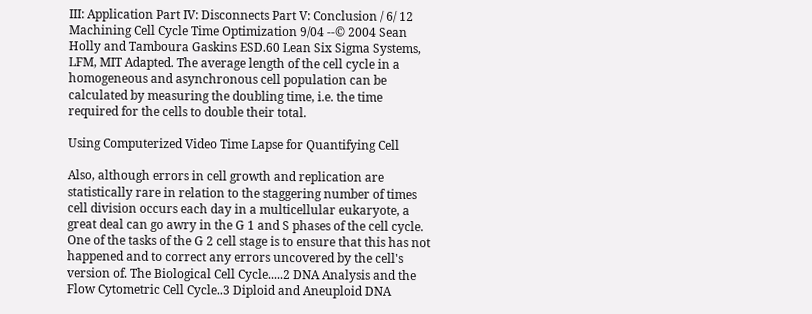III: Application Part IV: Disconnects Part V: Conclusion / 6/ 12 Machining Cell Cycle Time Optimization 9/04 --© 2004 Sean Holly and Tamboura Gaskins ESD.60 Lean Six Sigma Systems, LFM, MIT Adapted. The average length of the cell cycle in a homogeneous and asynchronous cell population can be calculated by measuring the doubling time, i.e. the time required for the cells to double their total.

Using Computerized Video Time Lapse for Quantifying Cell

Also, although errors in cell growth and replication are statistically rare in relation to the staggering number of times cell division occurs each day in a multicellular eukaryote, a great deal can go awry in the G 1 and S phases of the cell cycle. One of the tasks of the G 2 cell stage is to ensure that this has not happened and to correct any errors uncovered by the cell's version of. The Biological Cell Cycle.....2 DNA Analysis and the Flow Cytometric Cell Cycle..3 Diploid and Aneuploid DNA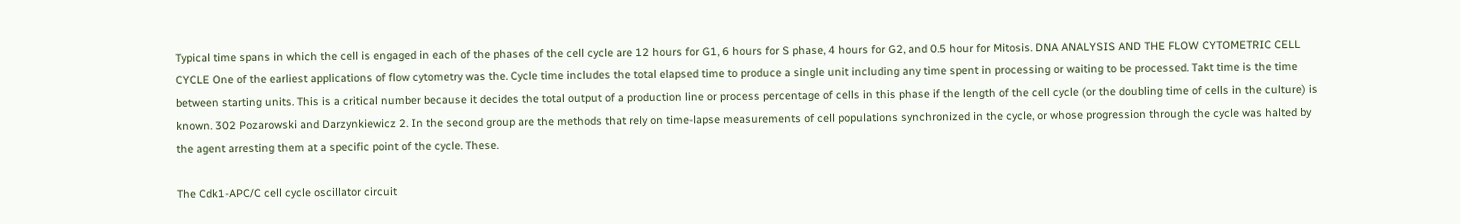Typical time spans in which the cell is engaged in each of the phases of the cell cycle are 12 hours for G1, 6 hours for S phase, 4 hours for G2, and 0.5 hour for Mitosis. DNA ANALYSIS AND THE FLOW CYTOMETRIC CELL CYCLE One of the earliest applications of flow cytometry was the. Cycle time includes the total elapsed time to produce a single unit including any time spent in processing or waiting to be processed. Takt time is the time between starting units. This is a critical number because it decides the total output of a production line or process percentage of cells in this phase if the length of the cell cycle (or the doubling time of cells in the culture) is known. 302 Pozarowski and Darzynkiewicz 2. In the second group are the methods that rely on time-lapse measurements of cell populations synchronized in the cycle, or whose progression through the cycle was halted by the agent arresting them at a specific point of the cycle. These.

The Cdk1-APC/C cell cycle oscillator circuit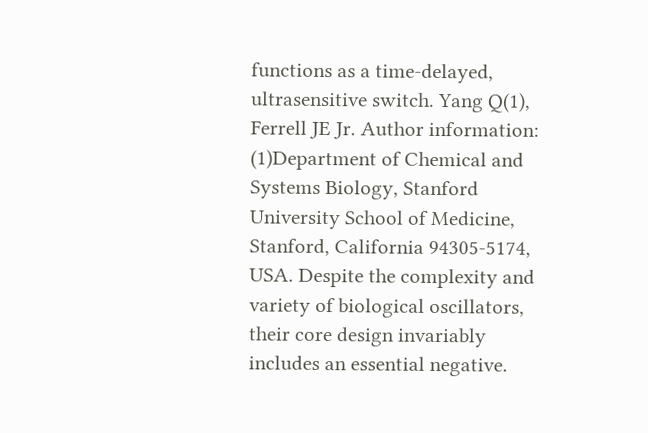functions as a time-delayed, ultrasensitive switch. Yang Q(1), Ferrell JE Jr. Author information: (1)Department of Chemical and Systems Biology, Stanford University School of Medicine, Stanford, California 94305-5174, USA. Despite the complexity and variety of biological oscillators, their core design invariably includes an essential negative.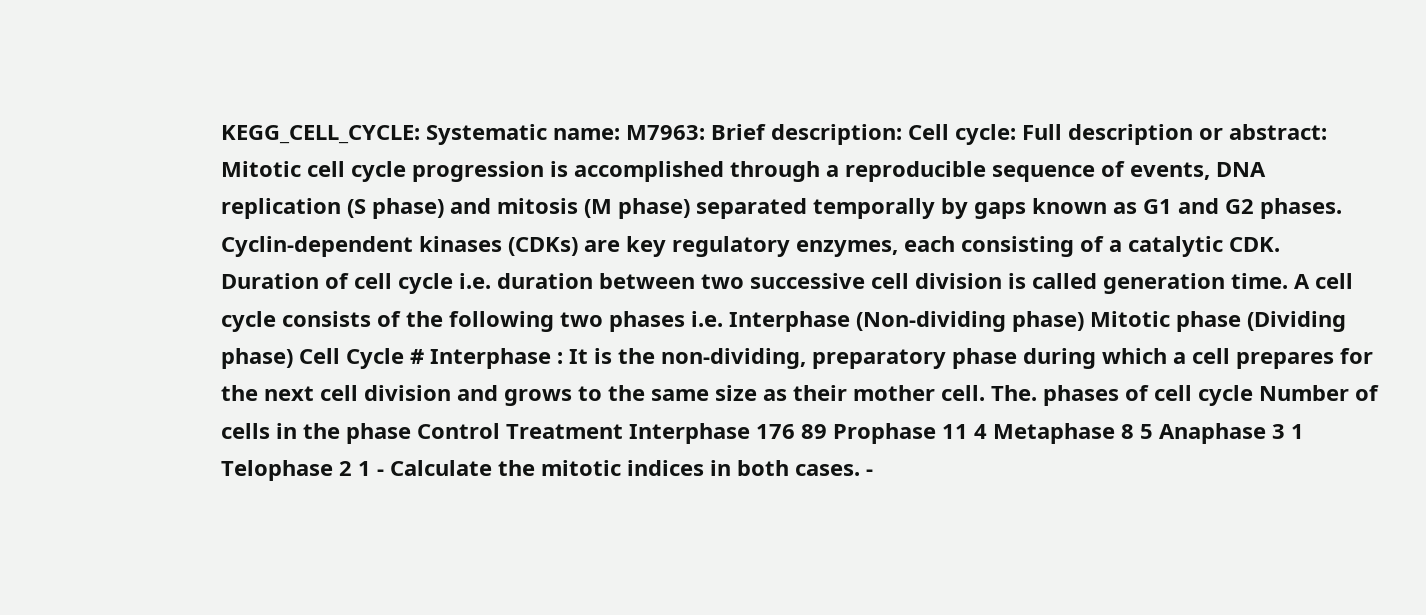KEGG_CELL_CYCLE: Systematic name: M7963: Brief description: Cell cycle: Full description or abstract: Mitotic cell cycle progression is accomplished through a reproducible sequence of events, DNA replication (S phase) and mitosis (M phase) separated temporally by gaps known as G1 and G2 phases. Cyclin-dependent kinases (CDKs) are key regulatory enzymes, each consisting of a catalytic CDK. Duration of cell cycle i.e. duration between two successive cell division is called generation time. A cell cycle consists of the following two phases i.e. Interphase (Non-dividing phase) Mitotic phase (Dividing phase) Cell Cycle # Interphase : It is the non-dividing, preparatory phase during which a cell prepares for the next cell division and grows to the same size as their mother cell. The. phases of cell cycle Number of cells in the phase Control Treatment Interphase 176 89 Prophase 11 4 Metaphase 8 5 Anaphase 3 1 Telophase 2 1 - Calculate the mitotic indices in both cases. -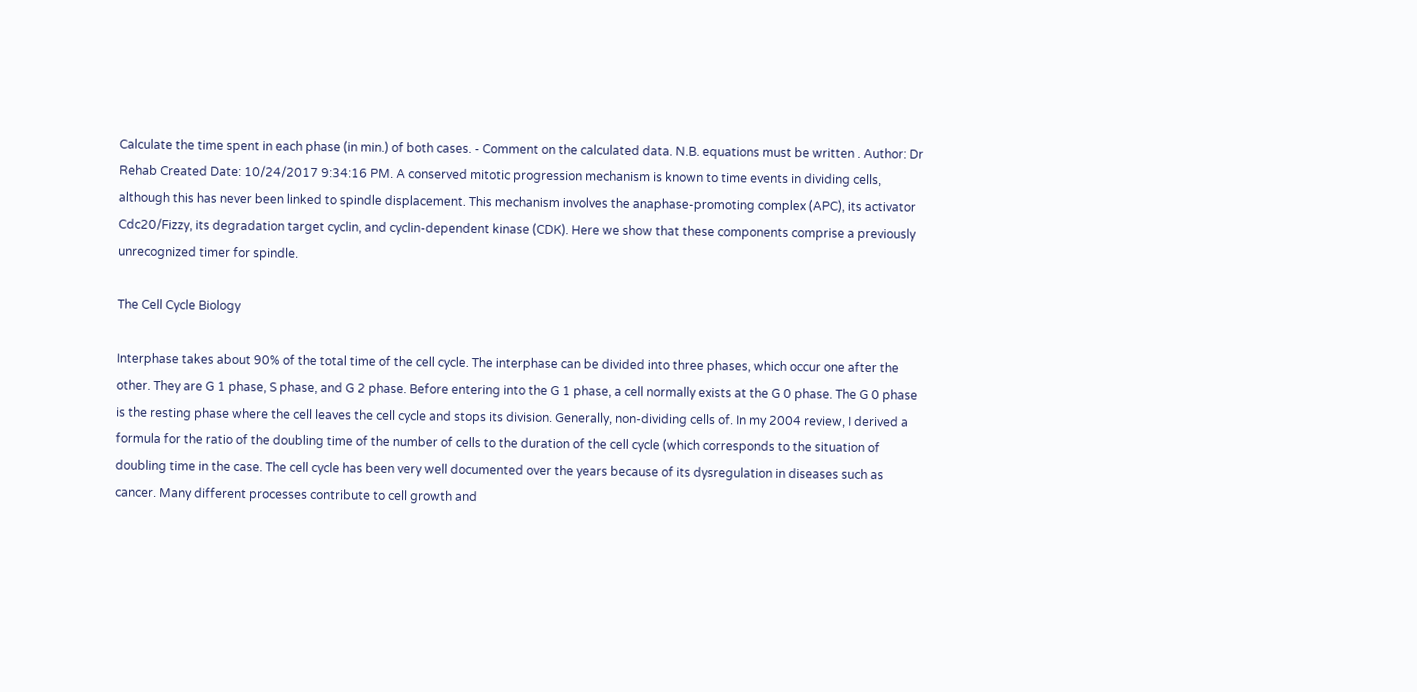Calculate the time spent in each phase (in min.) of both cases. - Comment on the calculated data. N.B. equations must be written . Author: Dr Rehab Created Date: 10/24/2017 9:34:16 PM. A conserved mitotic progression mechanism is known to time events in dividing cells, although this has never been linked to spindle displacement. This mechanism involves the anaphase-promoting complex (APC), its activator Cdc20/Fizzy, its degradation target cyclin, and cyclin-dependent kinase (CDK). Here we show that these components comprise a previously unrecognized timer for spindle.

The Cell Cycle Biology

Interphase takes about 90% of the total time of the cell cycle. The interphase can be divided into three phases, which occur one after the other. They are G 1 phase, S phase, and G 2 phase. Before entering into the G 1 phase, a cell normally exists at the G 0 phase. The G 0 phase is the resting phase where the cell leaves the cell cycle and stops its division. Generally, non-dividing cells of. In my 2004 review, I derived a formula for the ratio of the doubling time of the number of cells to the duration of the cell cycle (which corresponds to the situation of doubling time in the case. The cell cycle has been very well documented over the years because of its dysregulation in diseases such as cancer. Many different processes contribute to cell growth and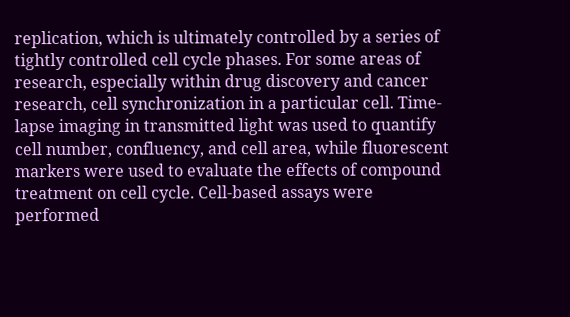replication, which is ultimately controlled by a series of tightly controlled cell cycle phases. For some areas of research, especially within drug discovery and cancer research, cell synchronization in a particular cell. Time-lapse imaging in transmitted light was used to quantify cell number, confluency, and cell area, while fluorescent markers were used to evaluate the effects of compound treatment on cell cycle. Cell-based assays were performed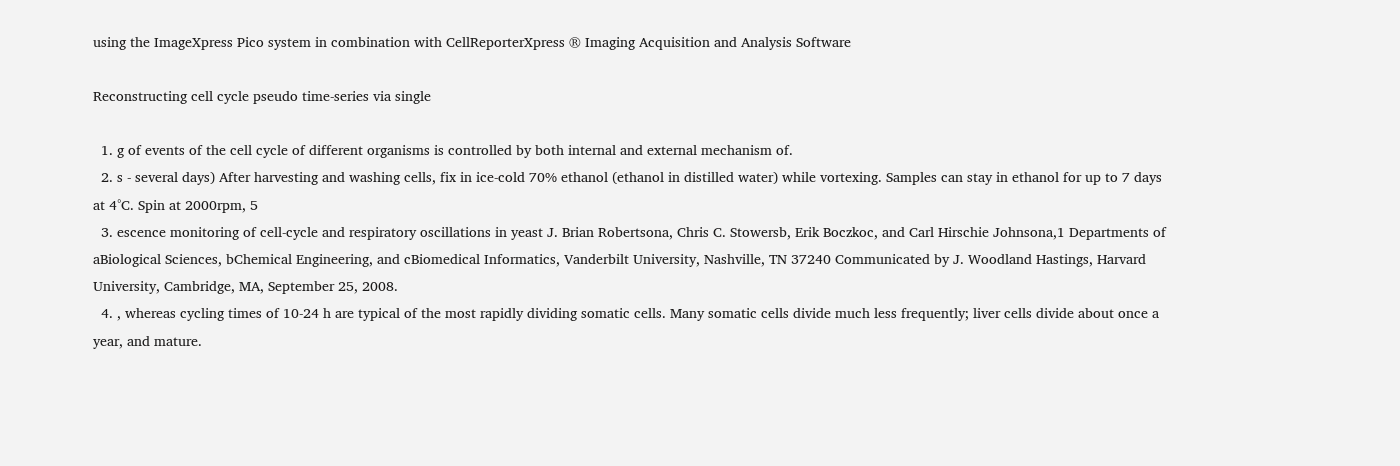using the ImageXpress Pico system in combination with CellReporterXpress ® Imaging Acquisition and Analysis Software

Reconstructing cell cycle pseudo time-series via single

  1. g of events of the cell cycle of different organisms is controlled by both internal and external mechanism of.
  2. s - several days) After harvesting and washing cells, fix in ice-cold 70% ethanol (ethanol in distilled water) while vortexing. Samples can stay in ethanol for up to 7 days at 4°C. Spin at 2000rpm, 5
  3. escence monitoring of cell-cycle and respiratory oscillations in yeast J. Brian Robertsona, Chris C. Stowersb, Erik Boczkoc, and Carl Hirschie Johnsona,1 Departments of aBiological Sciences, bChemical Engineering, and cBiomedical Informatics, Vanderbilt University, Nashville, TN 37240 Communicated by J. Woodland Hastings, Harvard University, Cambridge, MA, September 25, 2008.
  4. , whereas cycling times of 10-24 h are typical of the most rapidly dividing somatic cells. Many somatic cells divide much less frequently; liver cells divide about once a year, and mature.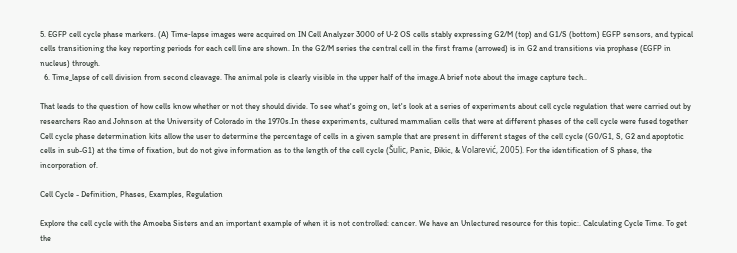5. EGFP cell cycle phase markers. (A) Time‐lapse images were acquired on IN Cell Analyzer 3000 of U‐2 OS cells stably expressing G2/M (top) and G1/S (bottom) EGFP sensors, and typical cells transitioning the key reporting periods for each cell line are shown. In the G2/M series the central cell in the first frame (arrowed) is in G2 and transitions via prophase (EGFP in nucleus) through.
  6. Time_lapse of cell division from second cleavage. The animal pole is clearly visible in the upper half of the image.A brief note about the image capture tech..

That leads to the question of how cells know whether or not they should divide. To see what's going on, let's look at a series of experiments about cell cycle regulation that were carried out by researchers Rao and Johnson at the University of Colorado in the 1970s.In these experiments, cultured mammalian cells that were at different phases of the cell cycle were fused together Cell cycle phase determination kits allow the user to determine the percentage of cells in a given sample that are present in different stages of the cell cycle (G0/G1, S, G2 and apoptotic cells in sub-G1) at the time of fixation, but do not give information as to the length of the cell cycle (Šulic, Panic, Ðikic, & Volarević, 2005). For the identification of S phase, the incorporation of.

Cell Cycle - Definition, Phases, Examples, Regulation

Explore the cell cycle with the Amoeba Sisters and an important example of when it is not controlled: cancer. We have an Unlectured resource for this topic:. Calculating Cycle Time. To get the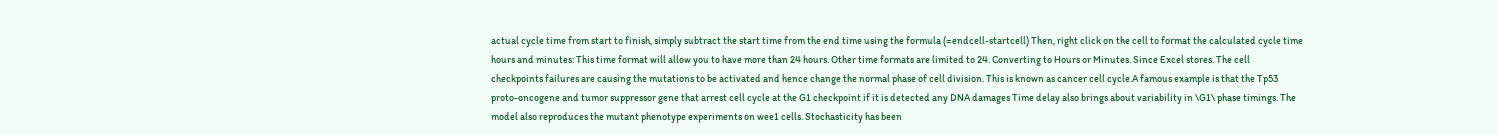actual cycle time from start to finish, simply subtract the start time from the end time using the formula (=endcell-startcell) Then, right click on the cell to format the calculated cycle time hours and minutes: This time format will allow you to have more than 24 hours. Other time formats are limited to 24. Converting to Hours or Minutes. Since Excel stores. The cell checkpoints failures are causing the mutations to be activated and hence change the normal phase of cell division. This is known as cancer cell cycle.A famous example is that the Tp53 proto-oncogene and tumor suppressor gene that arrest cell cycle at the G1 checkpoint if it is detected any DNA damages Time delay also brings about variability in \G1\ phase timings. The model also reproduces the mutant phenotype experiments on wee1 cells. Stochasticity has been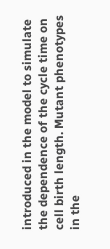introduced in the model to simulate the dependence of the cycle time on cell birth length. Mutant phenotypes in the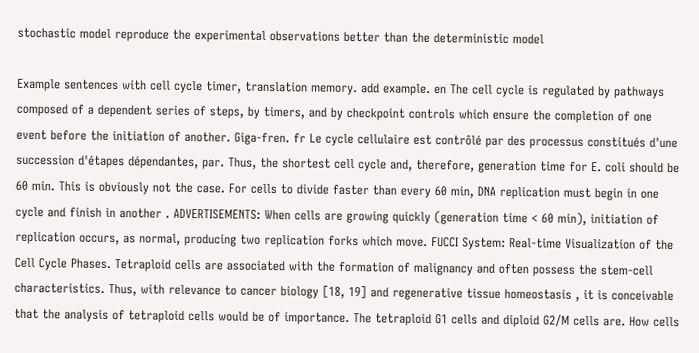stochastic model reproduce the experimental observations better than the deterministic model

Example sentences with cell cycle timer, translation memory. add example. en The cell cycle is regulated by pathways composed of a dependent series of steps, by timers, and by checkpoint controls which ensure the completion of one event before the initiation of another. Giga-fren. fr Le cycle cellulaire est contrôlé par des processus constitués d'une succession d'étapes dépendantes, par. Thus, the shortest cell cycle and, therefore, generation time for E. coli should be 60 min. This is obviously not the case. For cells to divide faster than every 60 min, DNA replication must begin in one cycle and finish in another . ADVERTISEMENTS: When cells are growing quickly (generation time < 60 min), initiation of replication occurs, as normal, producing two replication forks which move. FUCCI System: Real-time Visualization of the Cell Cycle Phases. Tetraploid cells are associated with the formation of malignancy and often possess the stem-cell characteristics. Thus, with relevance to cancer biology [18, 19] and regenerative tissue homeostasis , it is conceivable that the analysis of tetraploid cells would be of importance. The tetraploid G1 cells and diploid G2/M cells are. How cells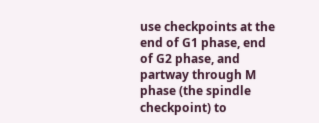use checkpoints at the end of G1 phase, end of G2 phase, and partway through M phase (the spindle checkpoint) to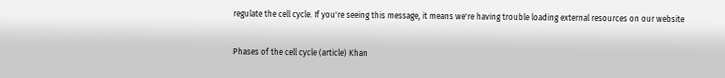regulate the cell cycle. If you're seeing this message, it means we're having trouble loading external resources on our website

Phases of the cell cycle (article) Khan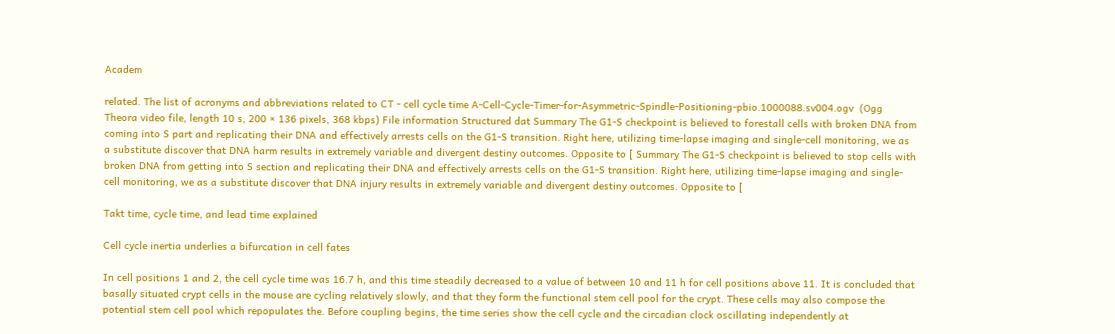Academ

related. The list of acronyms and abbreviations related to CT - cell cycle time A-Cell-Cycle-Timer-for-Asymmetric-Spindle-Positioning-pbio.1000088.sv004.ogv  (Ogg Theora video file, length 10 s, 200 × 136 pixels, 368 kbps) File information Structured dat Summary The G1-S checkpoint is believed to forestall cells with broken DNA from coming into S part and replicating their DNA and effectively arrests cells on the G1-S transition. Right here, utilizing time-lapse imaging and single-cell monitoring, we as a substitute discover that DNA harm results in extremely variable and divergent destiny outcomes. Opposite to [ Summary The G1-S checkpoint is believed to stop cells with broken DNA from getting into S section and replicating their DNA and effectively arrests cells on the G1-S transition. Right here, utilizing time-lapse imaging and single-cell monitoring, we as a substitute discover that DNA injury results in extremely variable and divergent destiny outcomes. Opposite to [

Takt time, cycle time, and lead time explained

Cell cycle inertia underlies a bifurcation in cell fates

In cell positions 1 and 2, the cell cycle time was 16.7 h, and this time steadily decreased to a value of between 10 and 11 h for cell positions above 11. It is concluded that basally situated crypt cells in the mouse are cycling relatively slowly, and that they form the functional stem cell pool for the crypt. These cells may also compose the potential stem cell pool which repopulates the. Before coupling begins, the time series show the cell cycle and the circadian clock oscillating independently at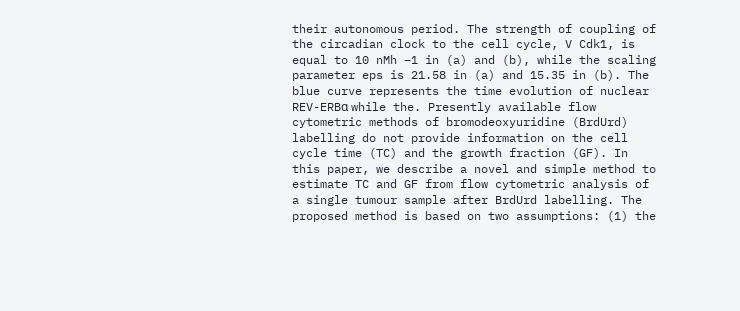their autonomous period. The strength of coupling of the circadian clock to the cell cycle, V Cdk1, is equal to 10 nMh −1 in (a) and (b), while the scaling parameter eps is 21.58 in (a) and 15.35 in (b). The blue curve represents the time evolution of nuclear REV-ERBα while the. Presently available flow cytometric methods of bromodeoxyuridine (BrdUrd) labelling do not provide information on the cell cycle time (TC) and the growth fraction (GF). In this paper, we describe a novel and simple method to estimate TC and GF from flow cytometric analysis of a single tumour sample after BrdUrd labelling. The proposed method is based on two assumptions: (1) the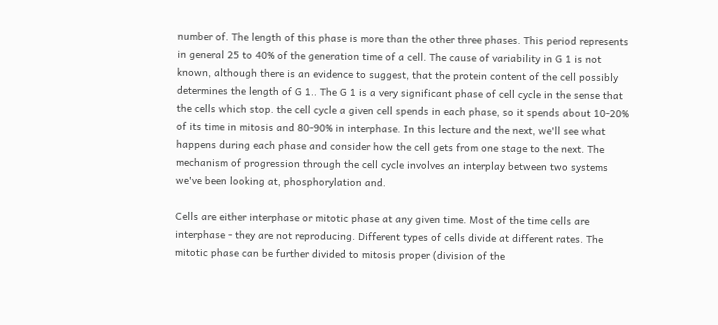number of. The length of this phase is more than the other three phases. This period represents in general 25 to 40% of the generation time of a cell. The cause of variability in G 1 is not known, although there is an evidence to suggest, that the protein content of the cell possibly determines the length of G 1.. The G 1 is a very significant phase of cell cycle in the sense that the cells which stop. the cell cycle a given cell spends in each phase, so it spends about 10-20% of its time in mitosis and 80-90% in interphase. In this lecture and the next, we'll see what happens during each phase and consider how the cell gets from one stage to the next. The mechanism of progression through the cell cycle involves an interplay between two systems we've been looking at, phosphorylation and.

Cells are either interphase or mitotic phase at any given time. Most of the time cells are interphase - they are not reproducing. Different types of cells divide at different rates. The mitotic phase can be further divided to mitosis proper (division of the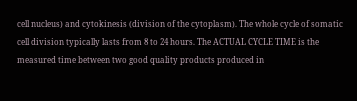cell nucleus) and cytokinesis (division of the cytoplasm). The whole cycle of somatic cell division typically lasts from 8 to 24 hours. The ACTUAL CYCLE TIME is the measured time between two good quality products produced in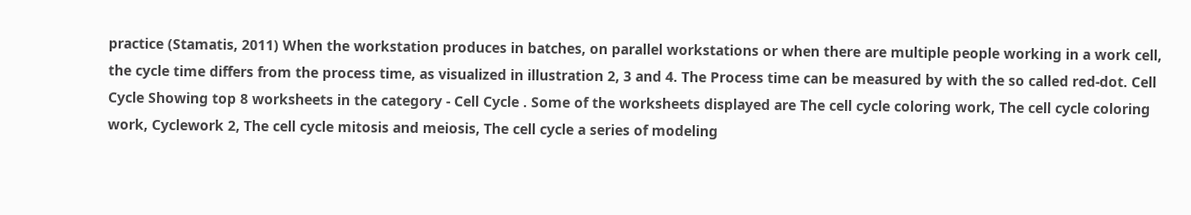practice (Stamatis, 2011) When the workstation produces in batches, on parallel workstations or when there are multiple people working in a work cell, the cycle time differs from the process time, as visualized in illustration 2, 3 and 4. The Process time can be measured by with the so called red-dot. Cell Cycle Showing top 8 worksheets in the category - Cell Cycle . Some of the worksheets displayed are The cell cycle coloring work, The cell cycle coloring work, Cyclework 2, The cell cycle mitosis and meiosis, The cell cycle a series of modeling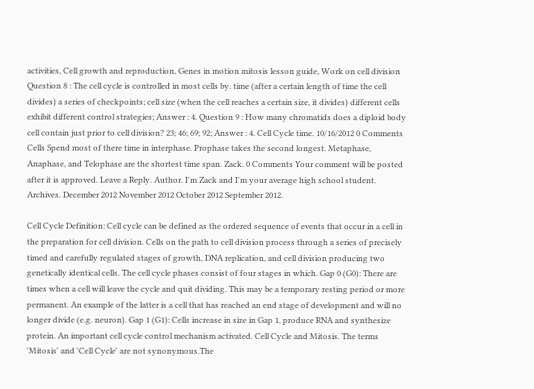activities, Cell growth and reproduction, Genes in motion mitosis lesson guide, Work on cell division Question 8 : The cell cycle is controlled in most cells by. time (after a certain length of time the cell divides) a series of checkpoints; cell size (when the cell reaches a certain size, it divides) different cells exhibit different control strategies; Answer : 4. Question 9 : How many chromatids does a diploid body cell contain just prior to cell division? 23; 46; 69; 92; Answer : 4. Cell Cycle time. 10/16/2012 0 Comments Cells Spend most of there time in interphase. Prophase takes the second longest. Metaphase, Anaphase, and Telophase are the shortest time span. Zack. 0 Comments Your comment will be posted after it is approved. Leave a Reply. Author. I'm Zack and I'm your average high school student. Archives. December 2012 November 2012 October 2012 September 2012.

Cell Cycle Definition: Cell cycle can be defined as the ordered sequence of events that occur in a cell in the preparation for cell division. Cells on the path to cell division process through a series of precisely timed and carefully regulated stages of growth, DNA replication, and cell division producing two genetically identical cells. The cell cycle phases consist of four stages in which. Gap 0 (G0): There are times when a cell will leave the cycle and quit dividing. This may be a temporary resting period or more permanent. An example of the latter is a cell that has reached an end stage of development and will no longer divide (e.g. neuron). Gap 1 (G1): Cells increase in size in Gap 1, produce RNA and synthesize protein. An important cell cycle control mechanism activated. Cell Cycle and Mitosis. The terms 'Mitosis' and 'Cell Cycle' are not synonymous.The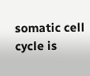somatic cell cycle is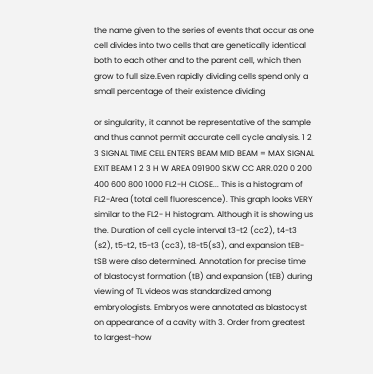the name given to the series of events that occur as one cell divides into two cells that are genetically identical both to each other and to the parent cell, which then grow to full size.Even rapidly dividing cells spend only a small percentage of their existence dividing

or singularity, it cannot be representative of the sample and thus cannot permit accurate cell cycle analysis. 1 2 3 SIGNAL TIME CELL ENTERS BEAM MID BEAM = MAX SIGNAL EXIT BEAM 1 2 3 H W AREA 091900 SKW CC ARR.020 0 200 400 600 800 1000 FL2-H CLOSE... This is a histogram of FL2-Area (total cell fluorescence). This graph looks VERY similar to the FL2- H histogram. Although it is showing us the. Duration of cell cycle interval t3-t2 (cc2), t4-t3 (s2), t5-t2, t5-t3 (cc3), t8-t5(s3), and expansion tEB-tSB were also determined. Annotation for precise time of blastocyst formation (tB) and expansion (tEB) during viewing of TL videos was standardized among embryologists. Embryos were annotated as blastocyst on appearance of a cavity with 3. Order from greatest to largest-how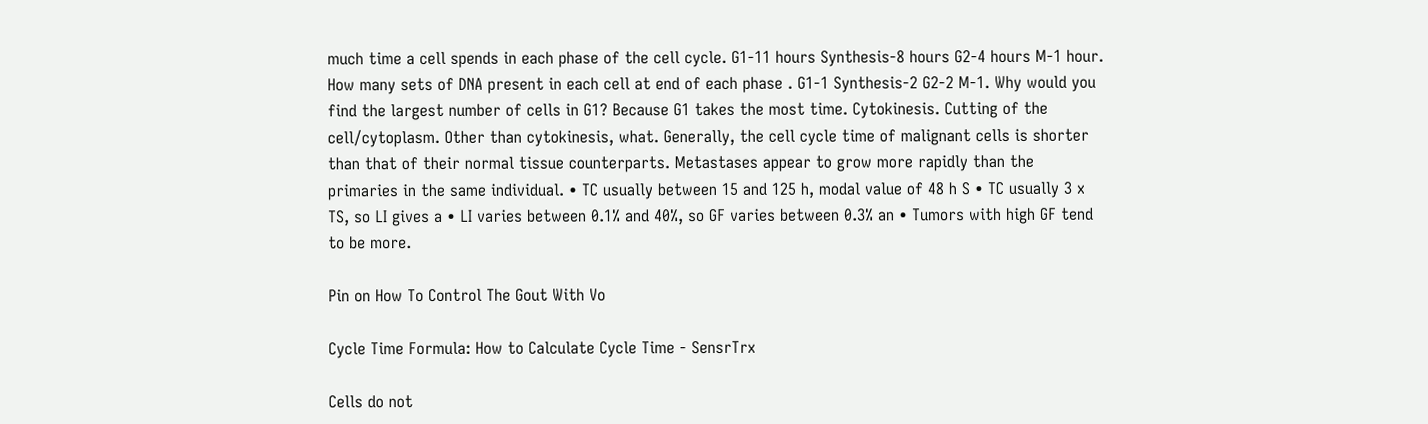much time a cell spends in each phase of the cell cycle. G1-11 hours Synthesis-8 hours G2-4 hours M-1 hour. How many sets of DNA present in each cell at end of each phase . G1-1 Synthesis-2 G2-2 M-1. Why would you find the largest number of cells in G1? Because G1 takes the most time. Cytokinesis. Cutting of the cell/cytoplasm. Other than cytokinesis, what. Generally, the cell cycle time of malignant cells is shorter than that of their normal tissue counterparts. Metastases appear to grow more rapidly than the primaries in the same individual. • TC usually between 15 and 125 h, modal value of 48 h S • TC usually 3 x TS, so LI gives a • LI varies between 0.1% and 40%, so GF varies between 0.3% an • Tumors with high GF tend to be more.

Pin on How To Control The Gout With Vo

Cycle Time Formula: How to Calculate Cycle Time - SensrTrx

Cells do not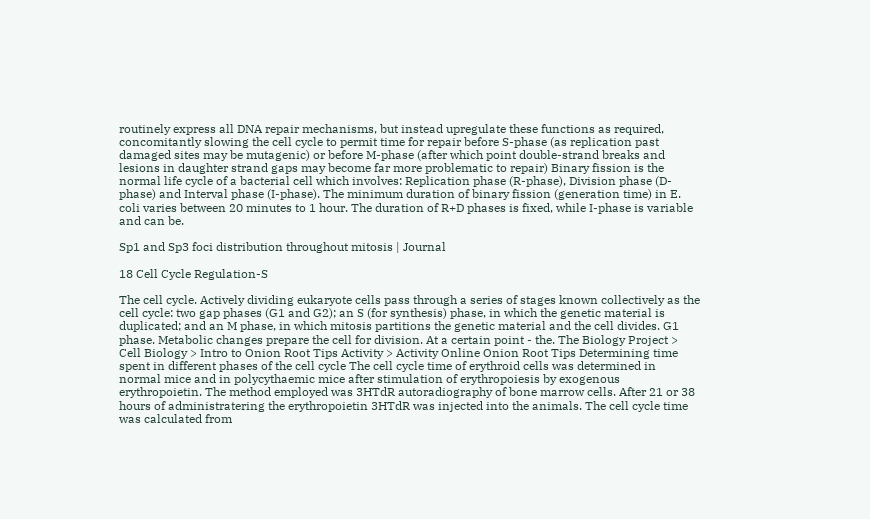routinely express all DNA repair mechanisms, but instead upregulate these functions as required, concomitantly slowing the cell cycle to permit time for repair before S-phase (as replication past damaged sites may be mutagenic) or before M-phase (after which point double-strand breaks and lesions in daughter strand gaps may become far more problematic to repair) Binary fission is the normal life cycle of a bacterial cell which involves: Replication phase (R-phase), Division phase (D-phase) and Interval phase (I-phase). The minimum duration of binary fission (generation time) in E. coli varies between 20 minutes to 1 hour. The duration of R+D phases is fixed, while I-phase is variable and can be.

Sp1 and Sp3 foci distribution throughout mitosis | Journal

18 Cell Cycle Regulation-S

The cell cycle. Actively dividing eukaryote cells pass through a series of stages known collectively as the cell cycle: two gap phases (G1 and G2); an S (for synthesis) phase, in which the genetic material is duplicated; and an M phase, in which mitosis partitions the genetic material and the cell divides. G1 phase. Metabolic changes prepare the cell for division. At a certain point - the. The Biology Project > Cell Biology > Intro to Onion Root Tips Activity > Activity Online Onion Root Tips Determining time spent in different phases of the cell cycle The cell cycle time of erythroid cells was determined in normal mice and in polycythaemic mice after stimulation of erythropoiesis by exogenous erythropoietin. The method employed was 3HTdR autoradiography of bone marrow cells. After 21 or 38 hours of administratering the erythropoietin 3HTdR was injected into the animals. The cell cycle time was calculated from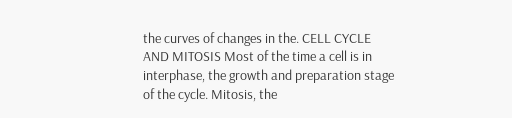the curves of changes in the. CELL CYCLE AND MITOSIS Most of the time a cell is in interphase, the growth and preparation stage of the cycle. Mitosis, the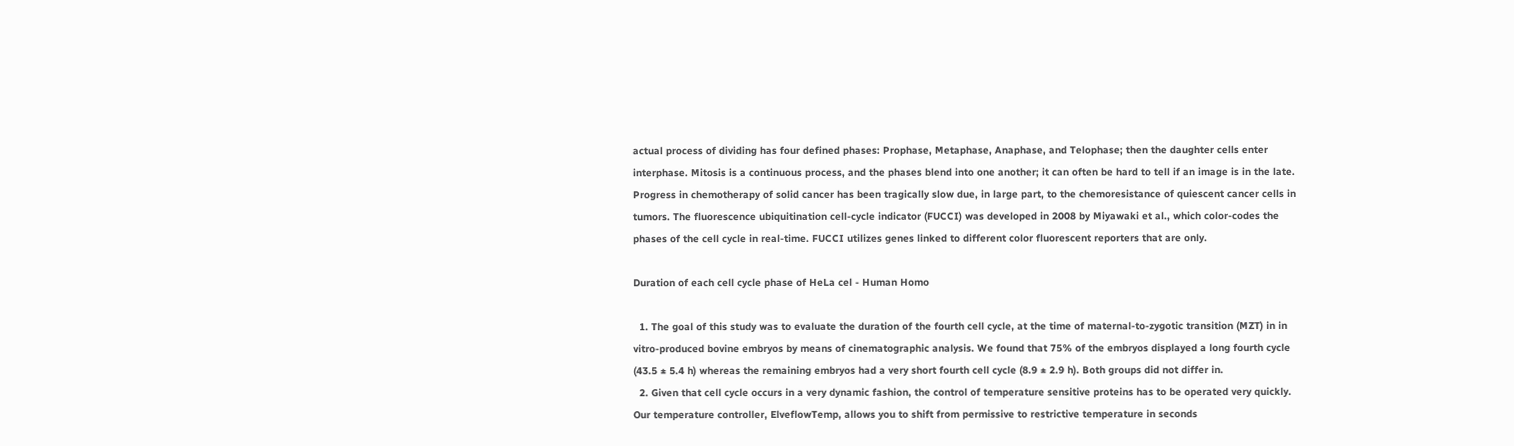actual process of dividing has four defined phases: Prophase, Metaphase, Anaphase, and Telophase; then the daughter cells enter interphase. Mitosis is a continuous process, and the phases blend into one another; it can often be hard to tell if an image is in the late. Progress in chemotherapy of solid cancer has been tragically slow due, in large part, to the chemoresistance of quiescent cancer cells in tumors. The fluorescence ubiquitination cell-cycle indicator (FUCCI) was developed in 2008 by Miyawaki et al., which color-codes the phases of the cell cycle in real-time. FUCCI utilizes genes linked to different color fluorescent reporters that are only.

Duration of each cell cycle phase of HeLa cel - Human Homo

  1. The goal of this study was to evaluate the duration of the fourth cell cycle, at the time of maternal-to-zygotic transition (MZT) in in vitro-produced bovine embryos by means of cinematographic analysis. We found that 75% of the embryos displayed a long fourth cycle (43.5 ± 5.4 h) whereas the remaining embryos had a very short fourth cell cycle (8.9 ± 2.9 h). Both groups did not differ in.
  2. Given that cell cycle occurs in a very dynamic fashion, the control of temperature sensitive proteins has to be operated very quickly. Our temperature controller, ElveflowTemp, allows you to shift from permissive to restrictive temperature in seconds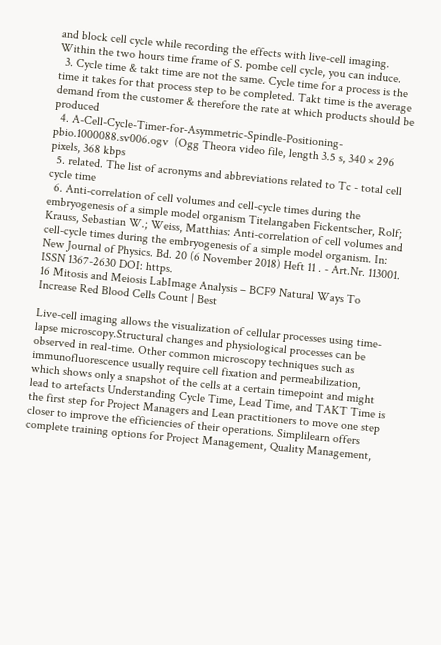and block cell cycle while recording the effects with live-cell imaging. Within the two hours time frame of S. pombe cell cycle, you can induce.
  3. Cycle time & takt time are not the same. Cycle time for a process is the time it takes for that process step to be completed. Takt time is the average demand from the customer & therefore the rate at which products should be produced
  4. A-Cell-Cycle-Timer-for-Asymmetric-Spindle-Positioning-pbio.1000088.sv006.ogv  (Ogg Theora video file, length 3.5 s, 340 × 296 pixels, 368 kbps
  5. related. The list of acronyms and abbreviations related to Tc - total cell cycle time
  6. Anti-correlation of cell volumes and cell-cycle times during the embryogenesis of a simple model organism Titelangaben Fickentscher, Rolf; Krauss, Sebastian W.; Weiss, Matthias: Anti-correlation of cell volumes and cell-cycle times during the embryogenesis of a simple model organism. In: New Journal of Physics. Bd. 20 (6 November 2018) Heft 11 . - Art.Nr. 113001. ISSN 1367-2630 DOI: https.
16 Mitosis and Meiosis LabImage Analysis – BCF9 Natural Ways To Increase Red Blood Cells Count | Best

Live-cell imaging allows the visualization of cellular processes using time-lapse microscopy.Structural changes and physiological processes can be observed in real-time. Other common microscopy techniques such as immunofluorescence usually require cell fixation and permeabilization, which shows only a snapshot of the cells at a certain timepoint and might lead to artefacts Understanding Cycle Time, Lead Time, and TAKT Time is the first step for Project Managers and Lean practitioners to move one step closer to improve the efficiencies of their operations. Simplilearn offers complete training options for Project Management, Quality Management,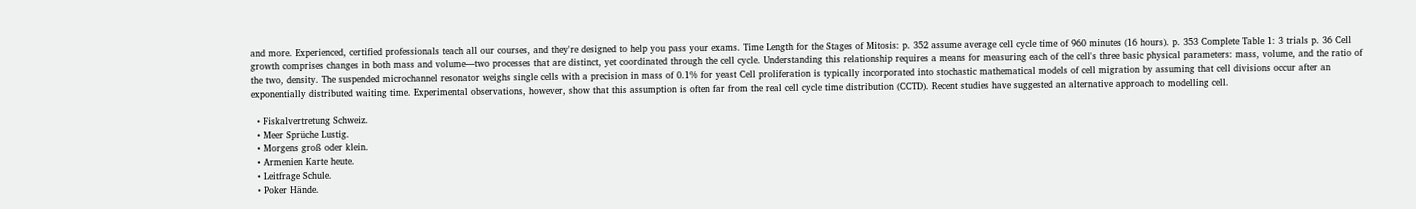and more. Experienced, certified professionals teach all our courses, and they're designed to help you pass your exams. Time Length for the Stages of Mitosis: p. 352 assume average cell cycle time of 960 minutes (16 hours). p. 353 Complete Table 1: 3 trials p. 36 Cell growth comprises changes in both mass and volume—two processes that are distinct, yet coordinated through the cell cycle. Understanding this relationship requires a means for measuring each of the cell's three basic physical parameters: mass, volume, and the ratio of the two, density. The suspended microchannel resonator weighs single cells with a precision in mass of 0.1% for yeast Cell proliferation is typically incorporated into stochastic mathematical models of cell migration by assuming that cell divisions occur after an exponentially distributed waiting time. Experimental observations, however, show that this assumption is often far from the real cell cycle time distribution (CCTD). Recent studies have suggested an alternative approach to modelling cell.

  • Fiskalvertretung Schweiz.
  • Meer Sprüche Lustig.
  • Morgens groß oder klein.
  • Armenien Karte heute.
  • Leitfrage Schule.
  • Poker Hände.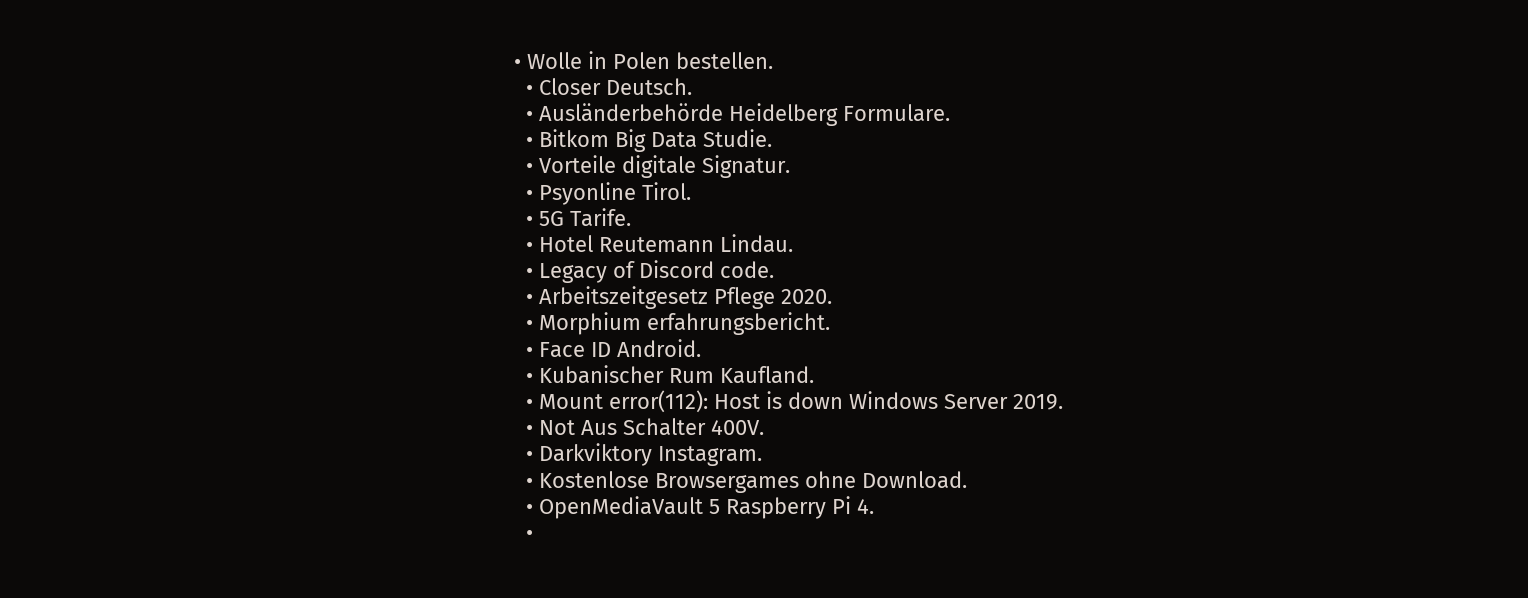• Wolle in Polen bestellen.
  • Closer Deutsch.
  • Ausländerbehörde Heidelberg Formulare.
  • Bitkom Big Data Studie.
  • Vorteile digitale Signatur.
  • Psyonline Tirol.
  • 5G Tarife.
  • Hotel Reutemann Lindau.
  • Legacy of Discord code.
  • Arbeitszeitgesetz Pflege 2020.
  • Morphium erfahrungsbericht.
  • Face ID Android.
  • Kubanischer Rum Kaufland.
  • Mount error(112): Host is down Windows Server 2019.
  • Not Aus Schalter 400V.
  • Darkviktory Instagram.
  • Kostenlose Browsergames ohne Download.
  • OpenMediaVault 5 Raspberry Pi 4.
  •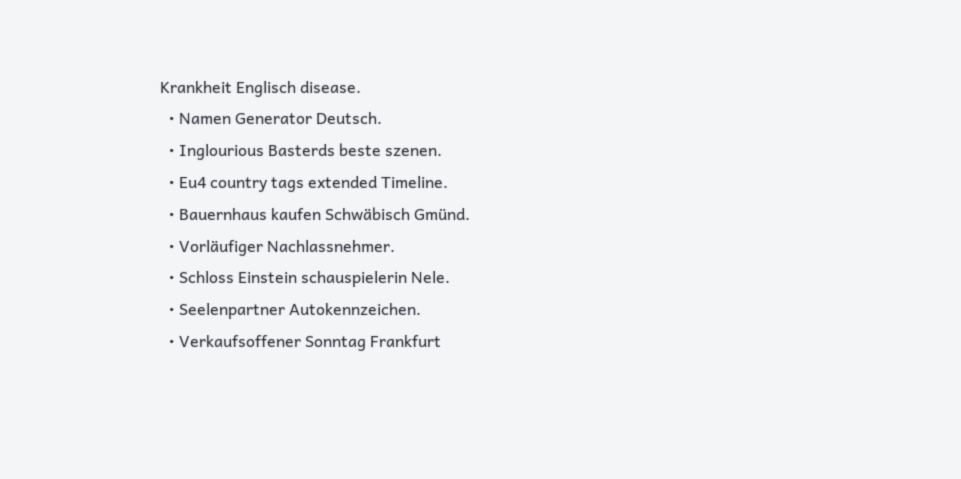Krankheit Englisch disease.
  • Namen Generator Deutsch.
  • Inglourious Basterds beste szenen.
  • Eu4 country tags extended Timeline.
  • Bauernhaus kaufen Schwäbisch Gmünd.
  • Vorläufiger Nachlassnehmer.
  • Schloss Einstein schauspielerin Nele.
  • Seelenpartner Autokennzeichen.
  • Verkaufsoffener Sonntag Frankfurt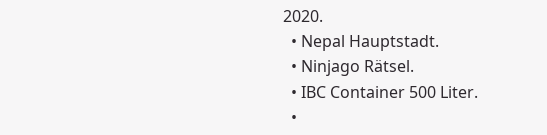2020.
  • Nepal Hauptstadt.
  • Ninjago Rätsel.
  • IBC Container 500 Liter.
  •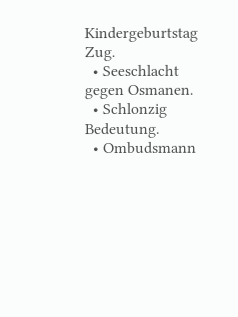Kindergeburtstag Zug.
  • Seeschlacht gegen Osmanen.
  • Schlonzig Bedeutung.
  • Ombudsmann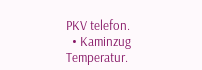PKV telefon.
  • Kaminzug Temperatur.